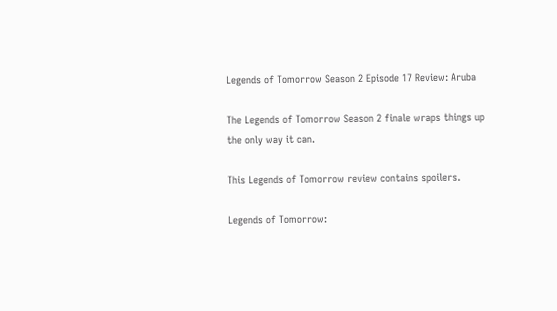Legends of Tomorrow Season 2 Episode 17 Review: Aruba

The Legends of Tomorrow Season 2 finale wraps things up the only way it can.

This Legends of Tomorrow review contains spoilers.

Legends of Tomorrow: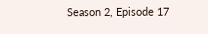Season 2, Episode 17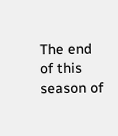The end of this season of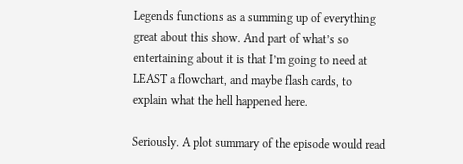Legends functions as a summing up of everything great about this show. And part of what’s so entertaining about it is that I’m going to need at LEAST a flowchart, and maybe flash cards, to explain what the hell happened here.

Seriously. A plot summary of the episode would read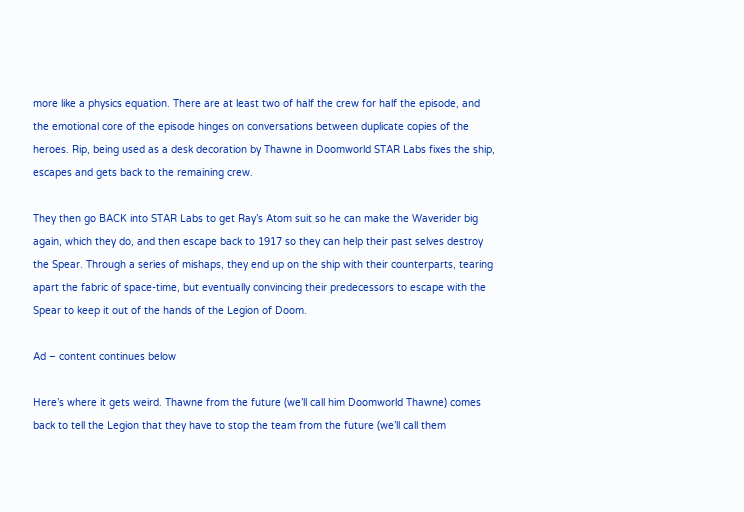more like a physics equation. There are at least two of half the crew for half the episode, and the emotional core of the episode hinges on conversations between duplicate copies of the heroes. Rip, being used as a desk decoration by Thawne in Doomworld STAR Labs fixes the ship, escapes and gets back to the remaining crew.

They then go BACK into STAR Labs to get Ray’s Atom suit so he can make the Waverider big again, which they do, and then escape back to 1917 so they can help their past selves destroy the Spear. Through a series of mishaps, they end up on the ship with their counterparts, tearing apart the fabric of space-time, but eventually convincing their predecessors to escape with the Spear to keep it out of the hands of the Legion of Doom.

Ad – content continues below

Here’s where it gets weird. Thawne from the future (we’ll call him Doomworld Thawne) comes back to tell the Legion that they have to stop the team from the future (we’ll call them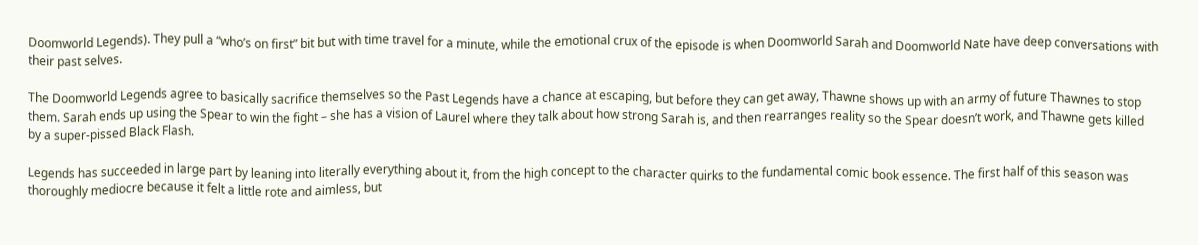Doomworld Legends). They pull a “who’s on first” bit but with time travel for a minute, while the emotional crux of the episode is when Doomworld Sarah and Doomworld Nate have deep conversations with their past selves.

The Doomworld Legends agree to basically sacrifice themselves so the Past Legends have a chance at escaping, but before they can get away, Thawne shows up with an army of future Thawnes to stop them. Sarah ends up using the Spear to win the fight – she has a vision of Laurel where they talk about how strong Sarah is, and then rearranges reality so the Spear doesn’t work, and Thawne gets killed by a super-pissed Black Flash.

Legends has succeeded in large part by leaning into literally everything about it, from the high concept to the character quirks to the fundamental comic book essence. The first half of this season was thoroughly mediocre because it felt a little rote and aimless, but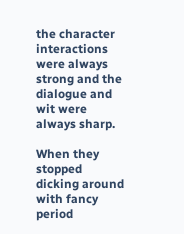the character interactions were always strong and the dialogue and wit were always sharp.

When they stopped dicking around with fancy period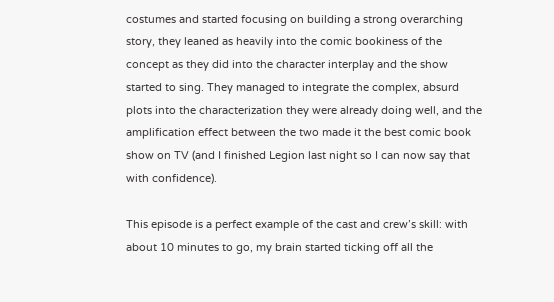costumes and started focusing on building a strong overarching story, they leaned as heavily into the comic bookiness of the concept as they did into the character interplay and the show started to sing. They managed to integrate the complex, absurd plots into the characterization they were already doing well, and the amplification effect between the two made it the best comic book show on TV (and I finished Legion last night so I can now say that with confidence).

This episode is a perfect example of the cast and crew’s skill: with about 10 minutes to go, my brain started ticking off all the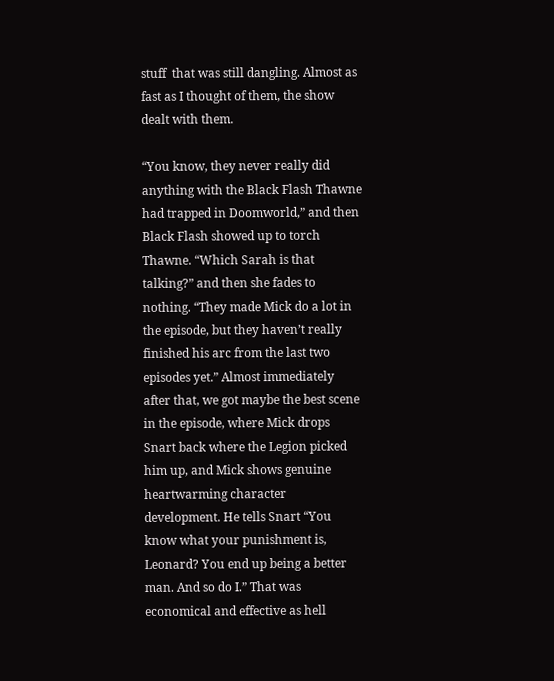stuff  that was still dangling. Almost as fast as I thought of them, the show dealt with them.

“You know, they never really did anything with the Black Flash Thawne had trapped in Doomworld,” and then Black Flash showed up to torch Thawne. “Which Sarah is that talking?” and then she fades to nothing. “They made Mick do a lot in the episode, but they haven’t really finished his arc from the last two episodes yet.” Almost immediately after that, we got maybe the best scene in the episode, where Mick drops Snart back where the Legion picked him up, and Mick shows genuine heartwarming character development. He tells Snart “You know what your punishment is, Leonard? You end up being a better man. And so do I.” That was economical and effective as hell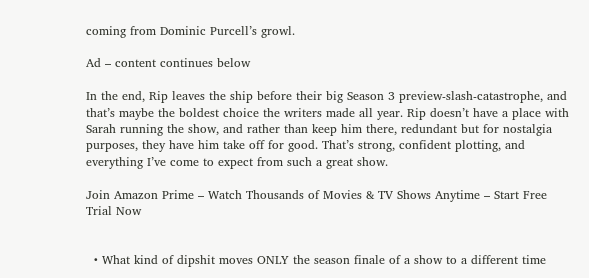coming from Dominic Purcell’s growl.

Ad – content continues below

In the end, Rip leaves the ship before their big Season 3 preview-slash-catastrophe, and that’s maybe the boldest choice the writers made all year. Rip doesn’t have a place with Sarah running the show, and rather than keep him there, redundant but for nostalgia purposes, they have him take off for good. That’s strong, confident plotting, and everything I’ve come to expect from such a great show.

Join Amazon Prime – Watch Thousands of Movies & TV Shows Anytime – Start Free Trial Now


  • What kind of dipshit moves ONLY the season finale of a show to a different time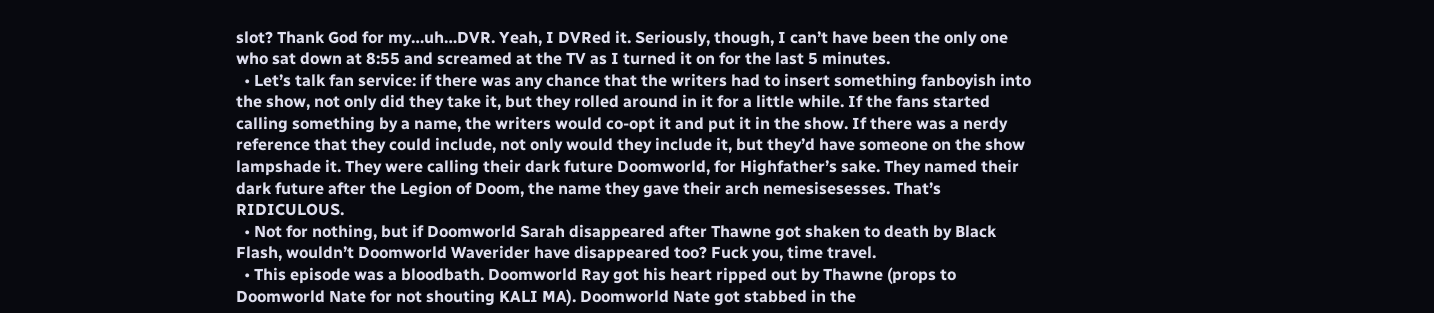slot? Thank God for my…uh…DVR. Yeah, I DVRed it. Seriously, though, I can’t have been the only one who sat down at 8:55 and screamed at the TV as I turned it on for the last 5 minutes.
  • Let’s talk fan service: if there was any chance that the writers had to insert something fanboyish into the show, not only did they take it, but they rolled around in it for a little while. If the fans started calling something by a name, the writers would co-opt it and put it in the show. If there was a nerdy reference that they could include, not only would they include it, but they’d have someone on the show lampshade it. They were calling their dark future Doomworld, for Highfather’s sake. They named their dark future after the Legion of Doom, the name they gave their arch nemesisesesses. That’s RIDICULOUS.
  • Not for nothing, but if Doomworld Sarah disappeared after Thawne got shaken to death by Black Flash, wouldn’t Doomworld Waverider have disappeared too? Fuck you, time travel.
  • This episode was a bloodbath. Doomworld Ray got his heart ripped out by Thawne (props to Doomworld Nate for not shouting KALI MA). Doomworld Nate got stabbed in the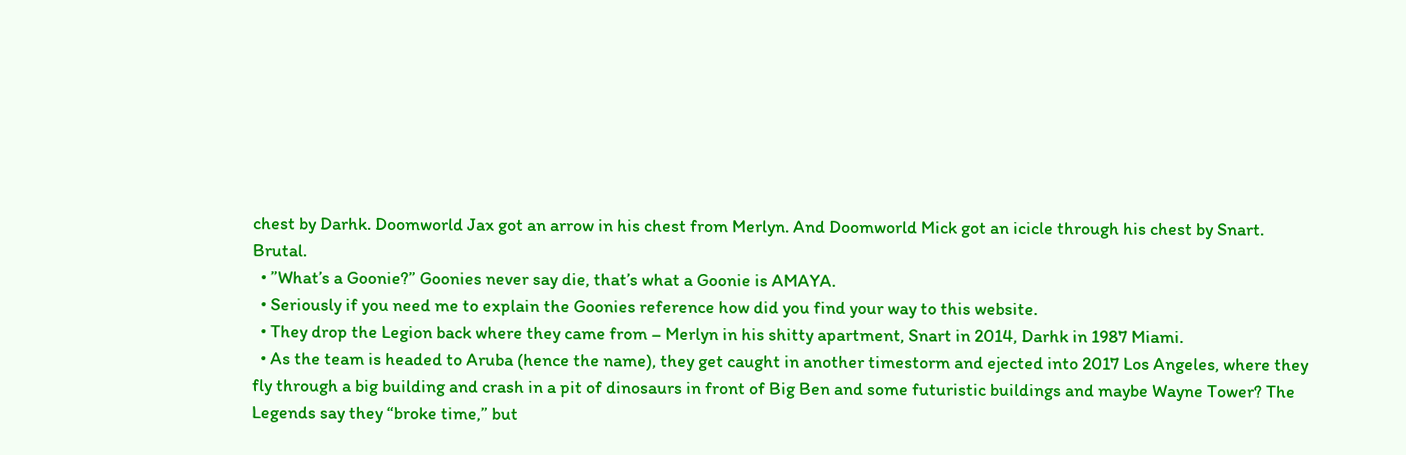chest by Darhk. Doomworld Jax got an arrow in his chest from Merlyn. And Doomworld Mick got an icicle through his chest by Snart. Brutal.
  • ”What’s a Goonie?” Goonies never say die, that’s what a Goonie is AMAYA.
  • Seriously if you need me to explain the Goonies reference how did you find your way to this website.
  • They drop the Legion back where they came from – Merlyn in his shitty apartment, Snart in 2014, Darhk in 1987 Miami.
  • As the team is headed to Aruba (hence the name), they get caught in another timestorm and ejected into 2017 Los Angeles, where they fly through a big building and crash in a pit of dinosaurs in front of Big Ben and some futuristic buildings and maybe Wayne Tower? The Legends say they “broke time,” but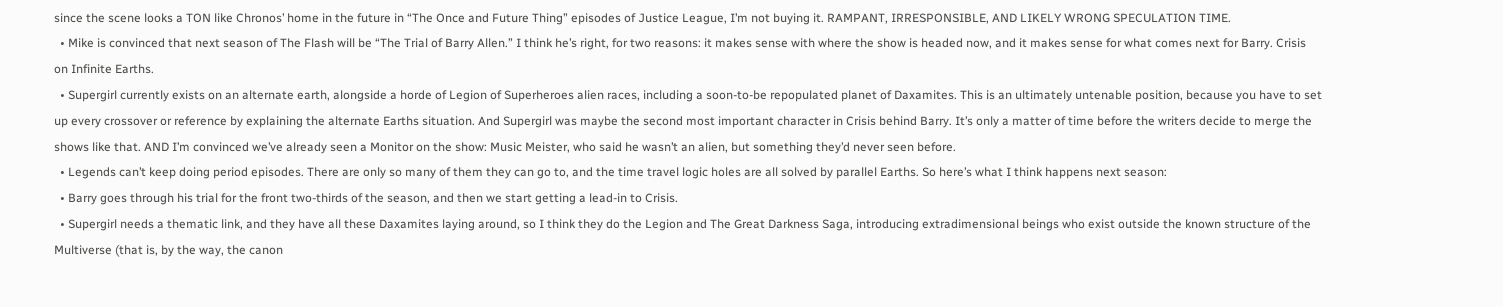since the scene looks a TON like Chronos’ home in the future in “The Once and Future Thing” episodes of Justice League, I’m not buying it. RAMPANT, IRRESPONSIBLE, AND LIKELY WRONG SPECULATION TIME.
  • Mike is convinced that next season of The Flash will be “The Trial of Barry Allen.” I think he’s right, for two reasons: it makes sense with where the show is headed now, and it makes sense for what comes next for Barry. Crisis on Infinite Earths.
  • Supergirl currently exists on an alternate earth, alongside a horde of Legion of Superheroes alien races, including a soon-to-be repopulated planet of Daxamites. This is an ultimately untenable position, because you have to set up every crossover or reference by explaining the alternate Earths situation. And Supergirl was maybe the second most important character in Crisis behind Barry. It’s only a matter of time before the writers decide to merge the shows like that. AND I’m convinced we’ve already seen a Monitor on the show: Music Meister, who said he wasn’t an alien, but something they’d never seen before.
  • Legends can’t keep doing period episodes. There are only so many of them they can go to, and the time travel logic holes are all solved by parallel Earths. So here’s what I think happens next season:
  • Barry goes through his trial for the front two-thirds of the season, and then we start getting a lead-in to Crisis.
  • Supergirl needs a thematic link, and they have all these Daxamites laying around, so I think they do the Legion and The Great Darkness Saga, introducing extradimensional beings who exist outside the known structure of the Multiverse (that is, by the way, the canon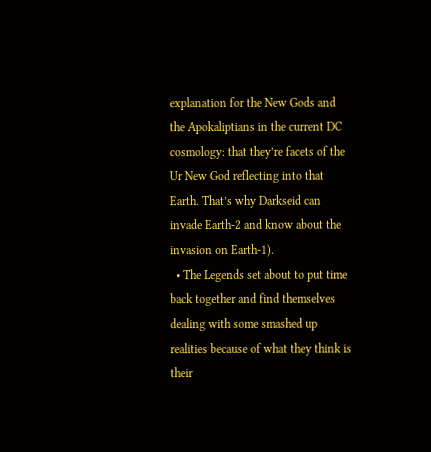explanation for the New Gods and the Apokaliptians in the current DC cosmology: that they’re facets of the Ur New God reflecting into that Earth. That’s why Darkseid can invade Earth-2 and know about the invasion on Earth-1).
  • The Legends set about to put time back together and find themselves dealing with some smashed up realities because of what they think is their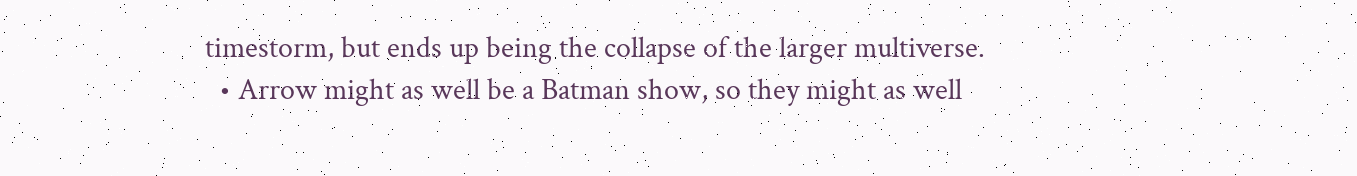timestorm, but ends up being the collapse of the larger multiverse.
  • Arrow might as well be a Batman show, so they might as well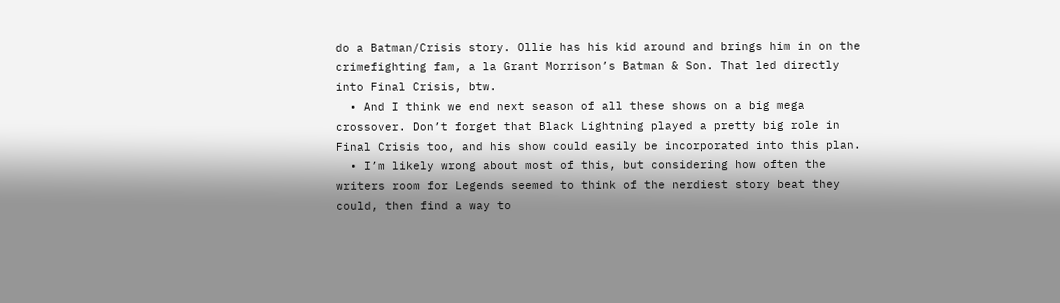do a Batman/Crisis story. Ollie has his kid around and brings him in on the crimefighting fam, a la Grant Morrison’s Batman & Son. That led directly into Final Crisis, btw.
  • And I think we end next season of all these shows on a big mega crossover. Don’t forget that Black Lightning played a pretty big role in Final Crisis too, and his show could easily be incorporated into this plan.
  • I’m likely wrong about most of this, but considering how often the writers room for Legends seemed to think of the nerdiest story beat they could, then find a way to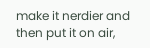make it nerdier and then put it on air,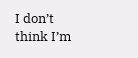I don’t think I’m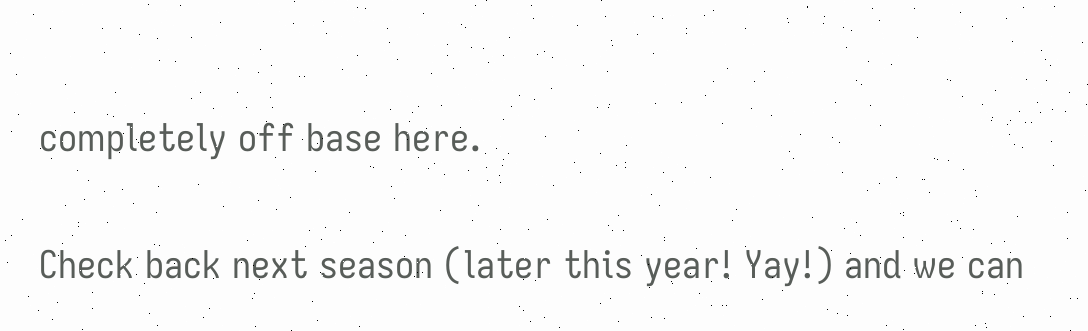completely off base here.

Check back next season (later this year! Yay!) and we can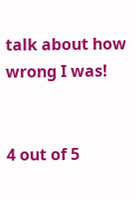talk about how wrong I was!


4 out of 5